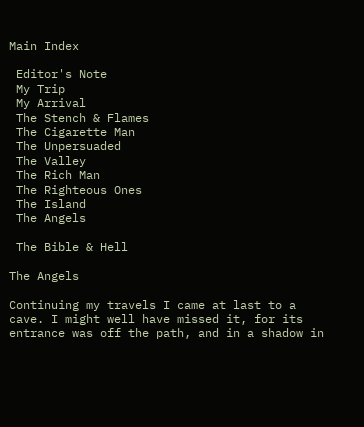Main Index

 Editor's Note
 My Trip
 My Arrival
 The Stench & Flames
 The Cigarette Man
 The Unpersuaded
 The Valley
 The Rich Man
 The Righteous Ones
 The Island
 The Angels

 The Bible & Hell

The Angels

Continuing my travels I came at last to a cave. I might well have missed it, for its entrance was off the path, and in a shadow in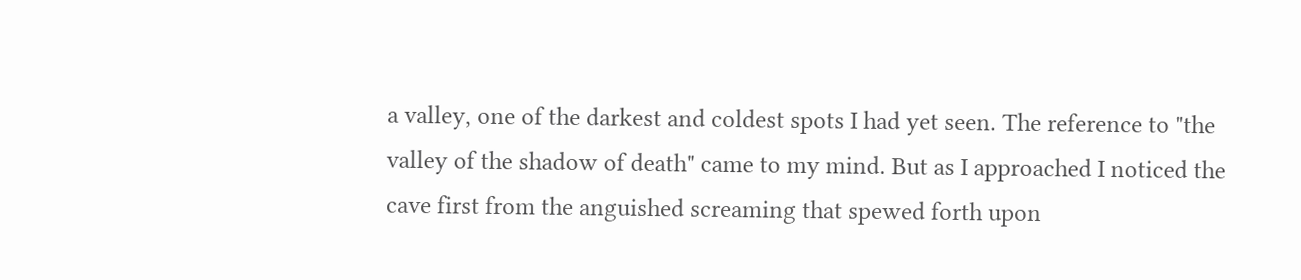a valley, one of the darkest and coldest spots I had yet seen. The reference to "the valley of the shadow of death" came to my mind. But as I approached I noticed the cave first from the anguished screaming that spewed forth upon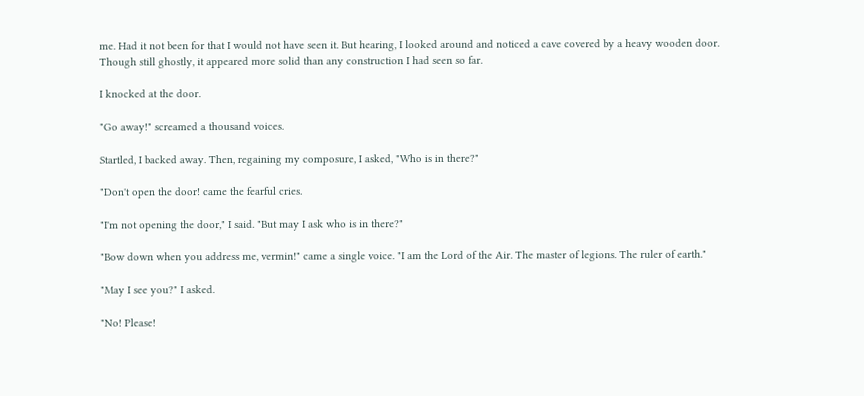me. Had it not been for that I would not have seen it. But hearing, I looked around and noticed a cave covered by a heavy wooden door. Though still ghostly, it appeared more solid than any construction I had seen so far.

I knocked at the door.

"Go away!" screamed a thousand voices.

Startled, I backed away. Then, regaining my composure, I asked, "Who is in there?"

"Don't open the door! came the fearful cries.

"I'm not opening the door," I said. "But may I ask who is in there?"

"Bow down when you address me, vermin!" came a single voice. "I am the Lord of the Air. The master of legions. The ruler of earth."

"May I see you?" I asked.

"No! Please!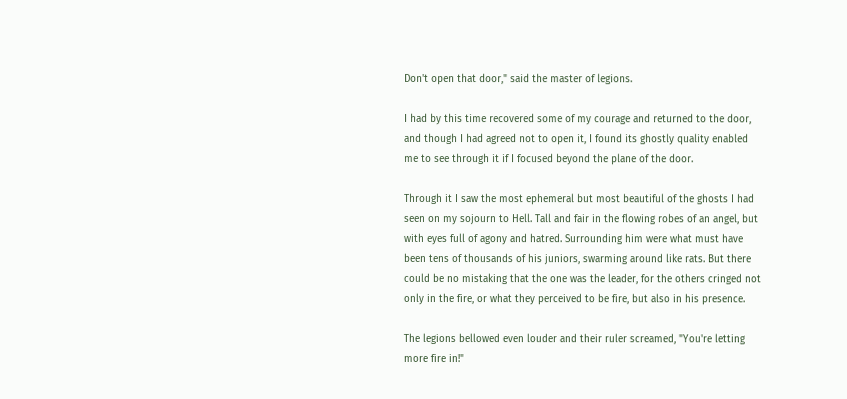Don't open that door," said the master of legions.

I had by this time recovered some of my courage and returned to the door, and though I had agreed not to open it, I found its ghostly quality enabled me to see through it if I focused beyond the plane of the door.

Through it I saw the most ephemeral but most beautiful of the ghosts I had seen on my sojourn to Hell. Tall and fair in the flowing robes of an angel, but with eyes full of agony and hatred. Surrounding him were what must have been tens of thousands of his juniors, swarming around like rats. But there could be no mistaking that the one was the leader, for the others cringed not only in the fire, or what they perceived to be fire, but also in his presence.

The legions bellowed even louder and their ruler screamed, "You're letting more fire in!"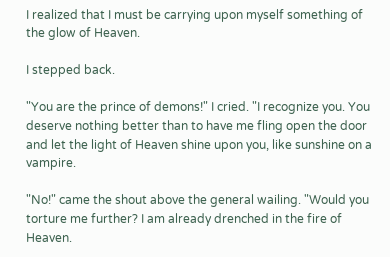I realized that I must be carrying upon myself something of the glow of Heaven.

I stepped back.

"You are the prince of demons!" I cried. "I recognize you. You deserve nothing better than to have me fling open the door and let the light of Heaven shine upon you, like sunshine on a vampire.

"No!" came the shout above the general wailing. "Would you torture me further? I am already drenched in the fire of Heaven.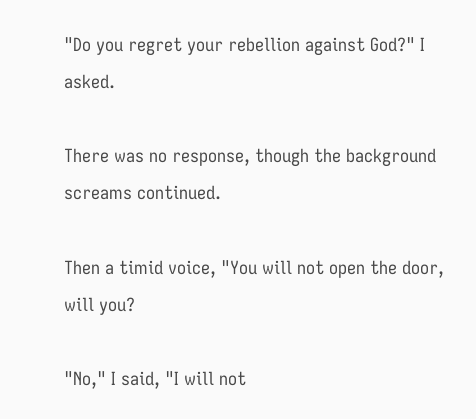"Do you regret your rebellion against God?" I asked.

There was no response, though the background screams continued.

Then a timid voice, "You will not open the door, will you?

"No," I said, "I will not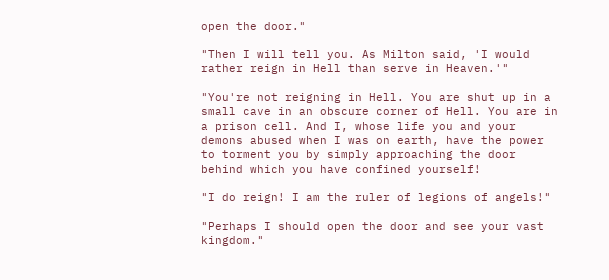open the door."

"Then I will tell you. As Milton said, 'I would rather reign in Hell than serve in Heaven.'"

"You're not reigning in Hell. You are shut up in a small cave in an obscure corner of Hell. You are in a prison cell. And I, whose life you and your demons abused when I was on earth, have the power to torment you by simply approaching the door behind which you have confined yourself!

"I do reign! I am the ruler of legions of angels!"

"Perhaps I should open the door and see your vast kingdom."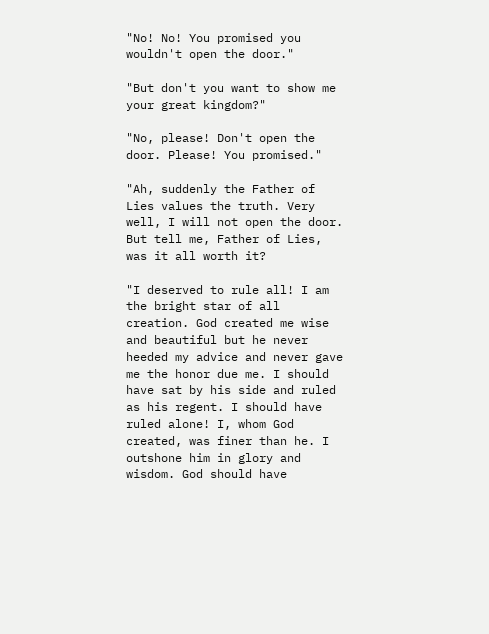"No! No! You promised you wouldn't open the door."

"But don't you want to show me your great kingdom?"

"No, please! Don't open the door. Please! You promised."

"Ah, suddenly the Father of Lies values the truth. Very well, I will not open the door. But tell me, Father of Lies, was it all worth it?

"I deserved to rule all! I am the bright star of all creation. God created me wise and beautiful but he never heeded my advice and never gave me the honor due me. I should have sat by his side and ruled as his regent. I should have ruled alone! I, whom God created, was finer than he. I outshone him in glory and wisdom. God should have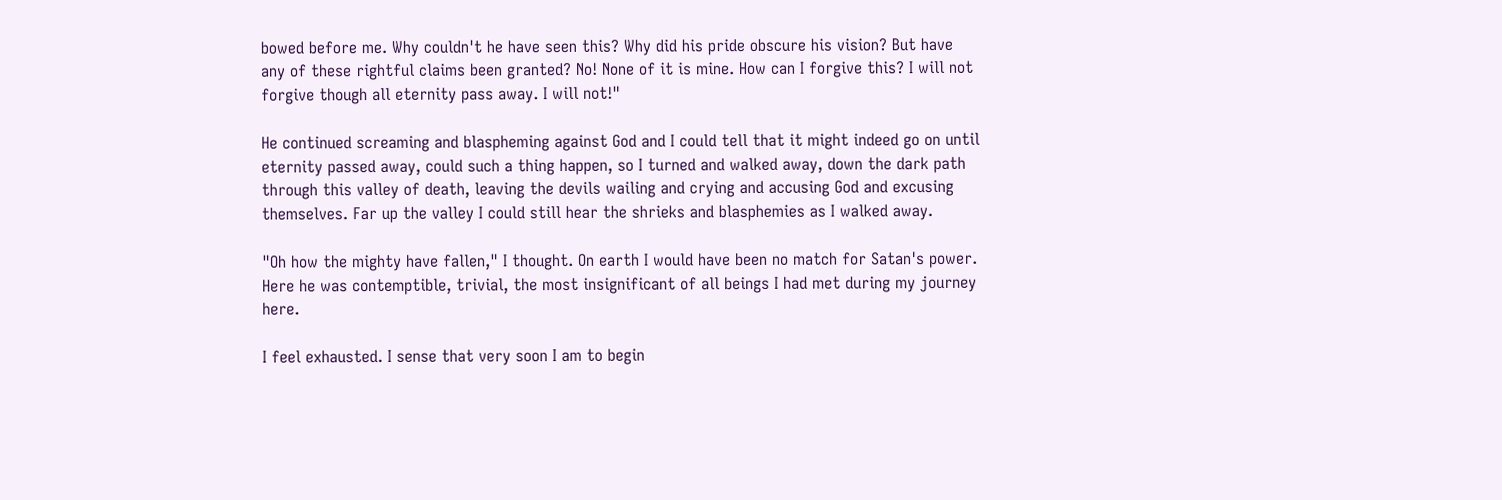bowed before me. Why couldn't he have seen this? Why did his pride obscure his vision? But have any of these rightful claims been granted? No! None of it is mine. How can I forgive this? I will not forgive though all eternity pass away. I will not!"

He continued screaming and blaspheming against God and I could tell that it might indeed go on until eternity passed away, could such a thing happen, so I turned and walked away, down the dark path through this valley of death, leaving the devils wailing and crying and accusing God and excusing themselves. Far up the valley I could still hear the shrieks and blasphemies as I walked away.

"Oh how the mighty have fallen," I thought. On earth I would have been no match for Satan's power. Here he was contemptible, trivial, the most insignificant of all beings I had met during my journey here.

I feel exhausted. I sense that very soon I am to begin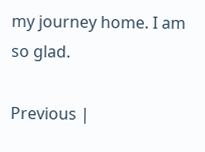my journey home. I am so glad.

Previous |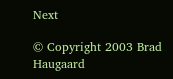Next

© Copyright 2003 Brad Haugaard